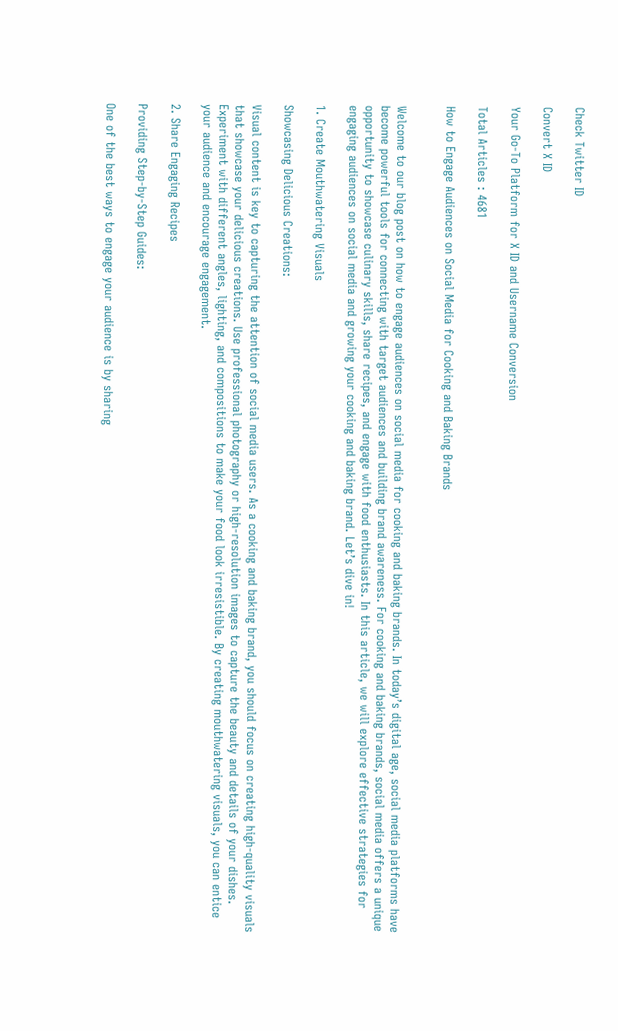Check Twitter ID

Convert X ID

Your Go-To Platform for X ID and Username Conversion

Total Articles : 4681

How to Engage Audiences on Social Media for Cooking and Baking Brands


Welcome to our blog post on how to engage audiences on social media for cooking and baking brands. In today’s digital age, social media platforms have become powerful tools for connecting with target audiences and building brand awareness. For cooking and baking brands, social media offers a unique opportunity to showcase culinary skills, share recipes, and engage with food enthusiasts. In this article, we will explore effective strategies for engaging audiences on social media and growing your cooking and baking brand. Let’s dive in!

1. Create Mouthwatering Visuals

Showcasing Delicious Creations:

Visual content is key to capturing the attention of social media users. As a cooking and baking brand, you should focus on creating high-quality visuals that showcase your delicious creations. Use professional photography or high-resolution images to capture the beauty and details of your dishes. Experiment with different angles, lighting, and compositions to make your food look irresistible. By creating mouthwatering visuals, you can entice your audience and encourage engagement.

2. Share Engaging Recipes

Providing Step-by-Step Guides:

One of the best ways to engage your audience is by sharing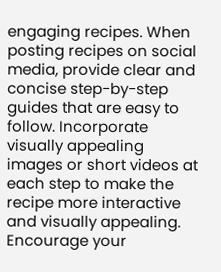engaging recipes. When posting recipes on social media, provide clear and concise step-by-step guides that are easy to follow. Incorporate visually appealing images or short videos at each step to make the recipe more interactive and visually appealing. Encourage your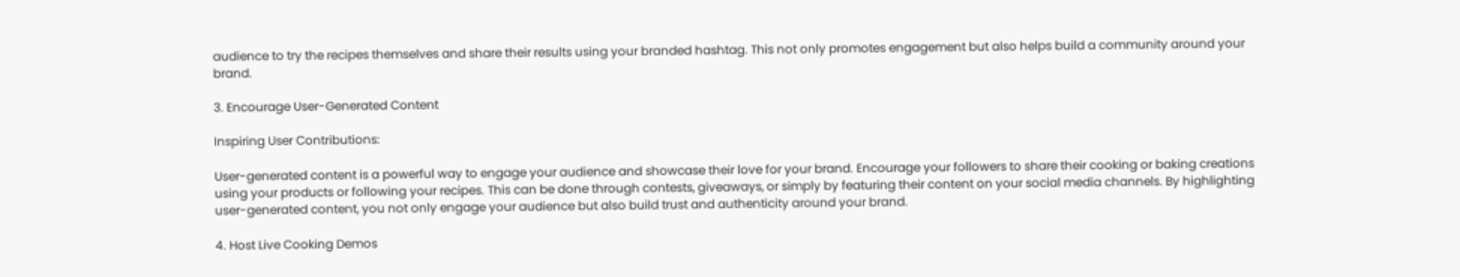audience to try the recipes themselves and share their results using your branded hashtag. This not only promotes engagement but also helps build a community around your brand.

3. Encourage User-Generated Content

Inspiring User Contributions:

User-generated content is a powerful way to engage your audience and showcase their love for your brand. Encourage your followers to share their cooking or baking creations using your products or following your recipes. This can be done through contests, giveaways, or simply by featuring their content on your social media channels. By highlighting user-generated content, you not only engage your audience but also build trust and authenticity around your brand.

4. Host Live Cooking Demos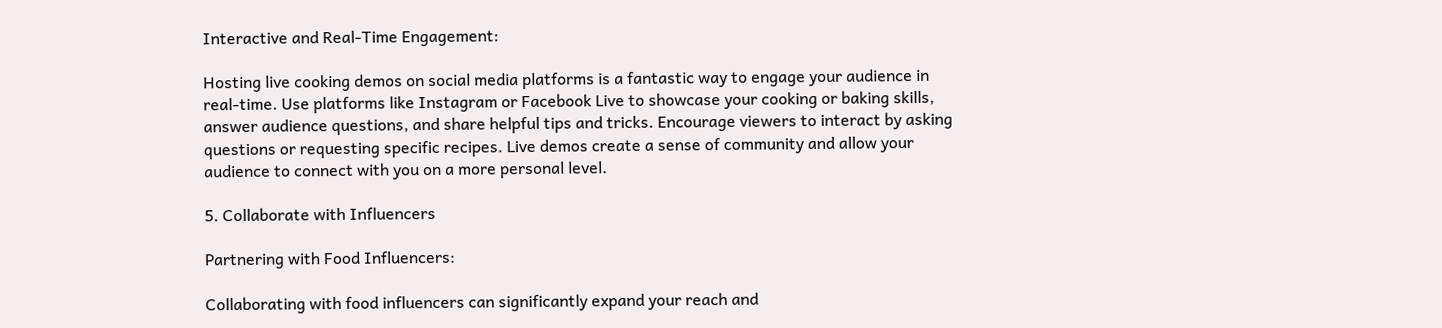Interactive and Real-Time Engagement:

Hosting live cooking demos on social media platforms is a fantastic way to engage your audience in real-time. Use platforms like Instagram or Facebook Live to showcase your cooking or baking skills, answer audience questions, and share helpful tips and tricks. Encourage viewers to interact by asking questions or requesting specific recipes. Live demos create a sense of community and allow your audience to connect with you on a more personal level.

5. Collaborate with Influencers

Partnering with Food Influencers:

Collaborating with food influencers can significantly expand your reach and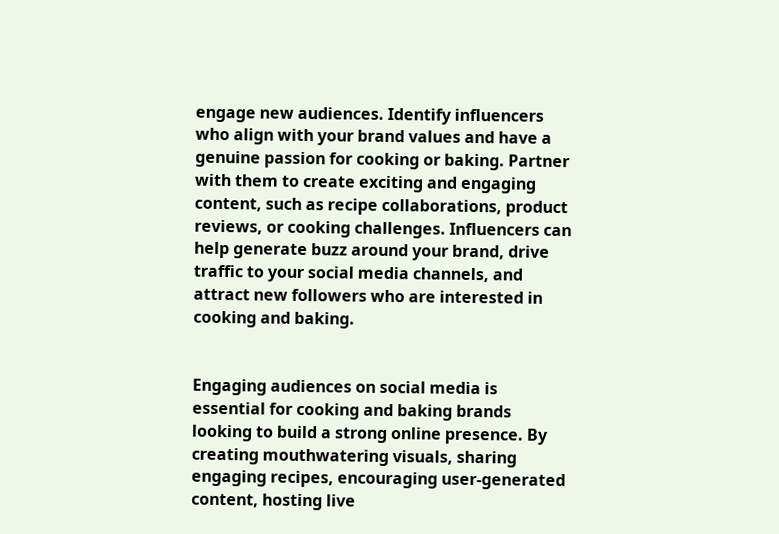engage new audiences. Identify influencers who align with your brand values and have a genuine passion for cooking or baking. Partner with them to create exciting and engaging content, such as recipe collaborations, product reviews, or cooking challenges. Influencers can help generate buzz around your brand, drive traffic to your social media channels, and attract new followers who are interested in cooking and baking.


Engaging audiences on social media is essential for cooking and baking brands looking to build a strong online presence. By creating mouthwatering visuals, sharing engaging recipes, encouraging user-generated content, hosting live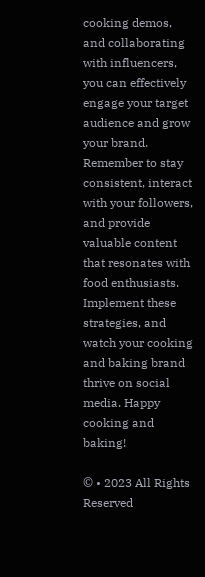cooking demos, and collaborating with influencers, you can effectively engage your target audience and grow your brand. Remember to stay consistent, interact with your followers, and provide valuable content that resonates with food enthusiasts. Implement these strategies, and watch your cooking and baking brand thrive on social media. Happy cooking and baking!

© • 2023 All Rights Reserved